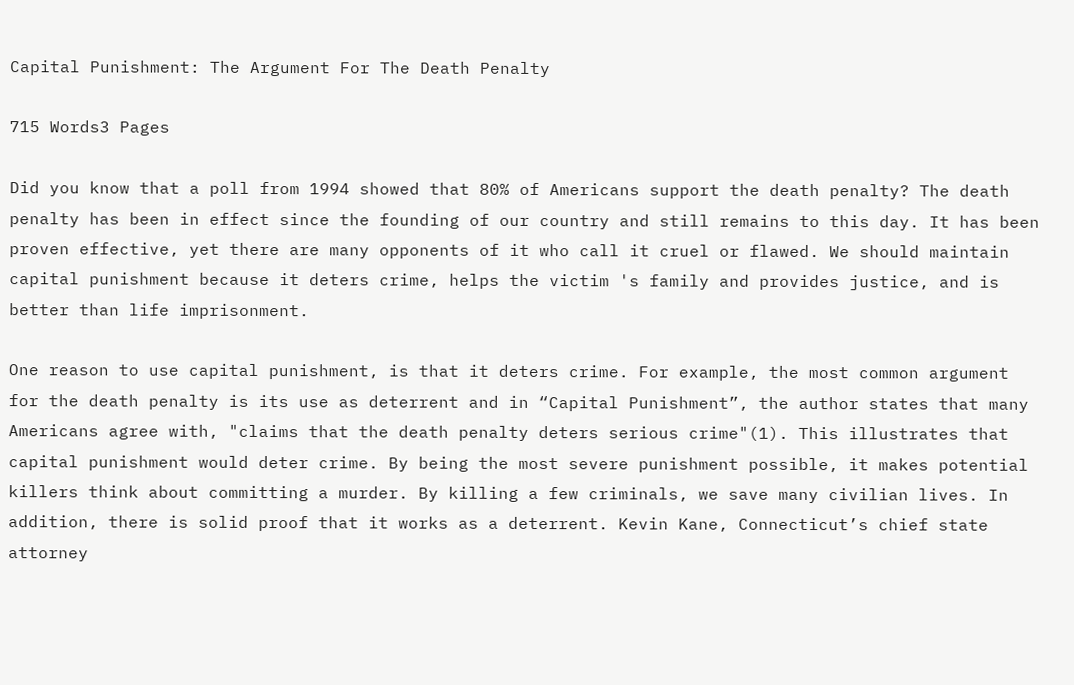Capital Punishment: The Argument For The Death Penalty

715 Words3 Pages

Did you know that a poll from 1994 showed that 80% of Americans support the death penalty? The death penalty has been in effect since the founding of our country and still remains to this day. It has been proven effective, yet there are many opponents of it who call it cruel or flawed. We should maintain capital punishment because it deters crime, helps the victim 's family and provides justice, and is better than life imprisonment.

One reason to use capital punishment, is that it deters crime. For example, the most common argument for the death penalty is its use as deterrent and in “Capital Punishment”, the author states that many Americans agree with, "claims that the death penalty deters serious crime"(1). This illustrates that capital punishment would deter crime. By being the most severe punishment possible, it makes potential killers think about committing a murder. By killing a few criminals, we save many civilian lives. In addition, there is solid proof that it works as a deterrent. Kevin Kane, Connecticut’s chief state attorney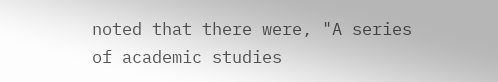noted that there were, "A series of academic studies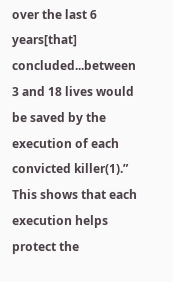over the last 6 years[that] concluded...between 3 and 18 lives would be saved by the execution of each convicted killer(1).” This shows that each execution helps protect the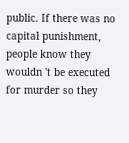public. If there was no capital punishment, people know they wouldn 't be executed for murder so they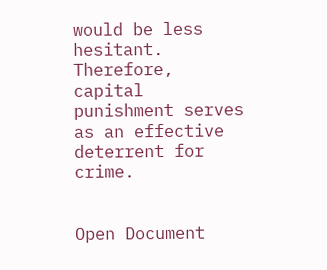would be less hesitant. Therefore, capital punishment serves as an effective deterrent for crime.


Open Document